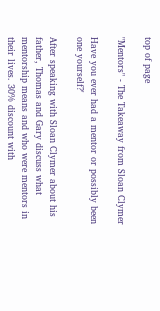top of page

"Mentors" - The Takeaway from Sloan Clymer

Have you ever had a mentor or possibly been one yourself?'

After speaking with Sloan Clymer about his father, Thomas and Gary discuss what mentorship means and who were mentors in their lives. 30% discount with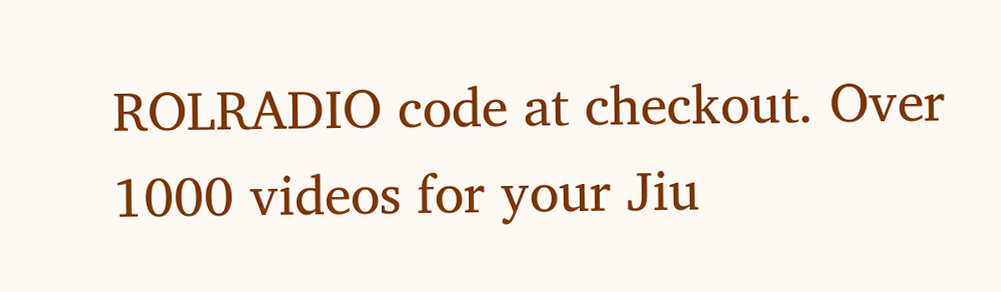ROLRADIO code at checkout. Over 1000 videos for your Jiu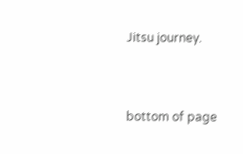Jitsu journey.



bottom of page